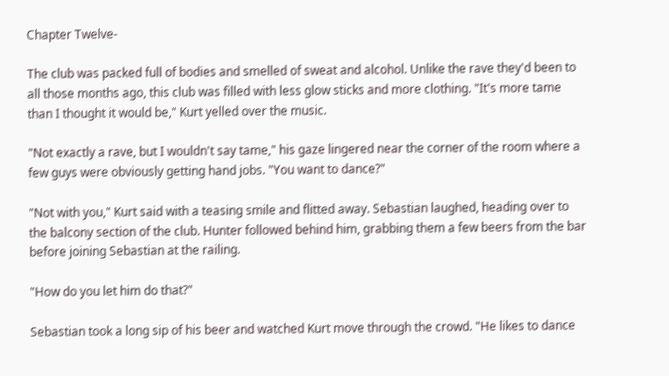Chapter Twelve-

The club was packed full of bodies and smelled of sweat and alcohol. Unlike the rave they'd been to all those months ago, this club was filled with less glow sticks and more clothing. "It's more tame than I thought it would be," Kurt yelled over the music.

"Not exactly a rave, but I wouldn't say tame," his gaze lingered near the corner of the room where a few guys were obviously getting hand jobs. "You want to dance?"

"Not with you," Kurt said with a teasing smile and flitted away. Sebastian laughed, heading over to the balcony section of the club. Hunter followed behind him, grabbing them a few beers from the bar before joining Sebastian at the railing.

"How do you let him do that?"

Sebastian took a long sip of his beer and watched Kurt move through the crowd. "He likes to dance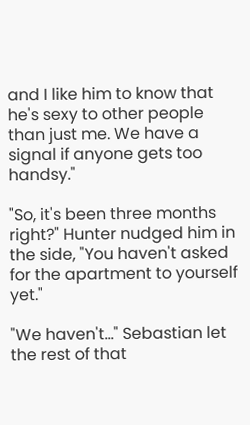and I like him to know that he's sexy to other people than just me. We have a signal if anyone gets too handsy."

"So, it's been three months right?" Hunter nudged him in the side, "You haven't asked for the apartment to yourself yet."

"We haven't..." Sebastian let the rest of that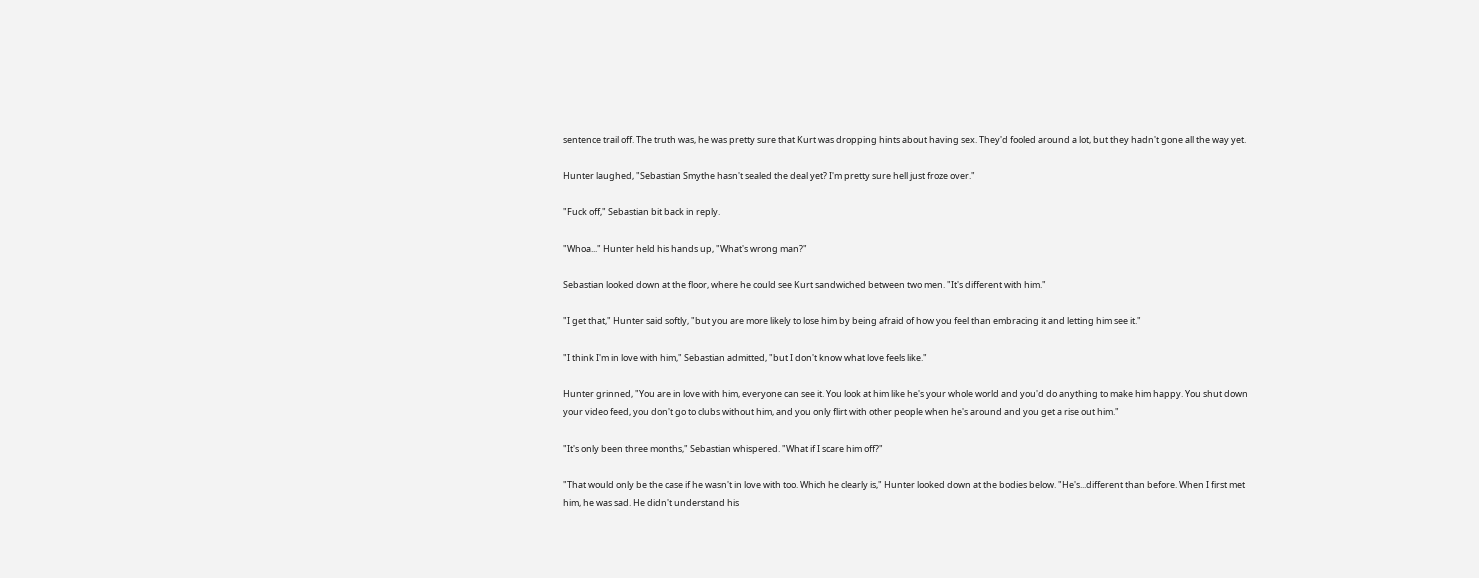sentence trail off. The truth was, he was pretty sure that Kurt was dropping hints about having sex. They'd fooled around a lot, but they hadn't gone all the way yet.

Hunter laughed, "Sebastian Smythe hasn't sealed the deal yet? I'm pretty sure hell just froze over."

"Fuck off," Sebastian bit back in reply.

"Whoa..." Hunter held his hands up, "What's wrong man?"

Sebastian looked down at the floor, where he could see Kurt sandwiched between two men. "It's different with him."

"I get that," Hunter said softly, "but you are more likely to lose him by being afraid of how you feel than embracing it and letting him see it."

"I think I'm in love with him," Sebastian admitted, "but I don't know what love feels like."

Hunter grinned, "You are in love with him, everyone can see it. You look at him like he's your whole world and you'd do anything to make him happy. You shut down your video feed, you don't go to clubs without him, and you only flirt with other people when he's around and you get a rise out him."

"It's only been three months," Sebastian whispered. "What if I scare him off?"

"That would only be the case if he wasn't in love with too. Which he clearly is," Hunter looked down at the bodies below. "He's...different than before. When I first met him, he was sad. He didn't understand his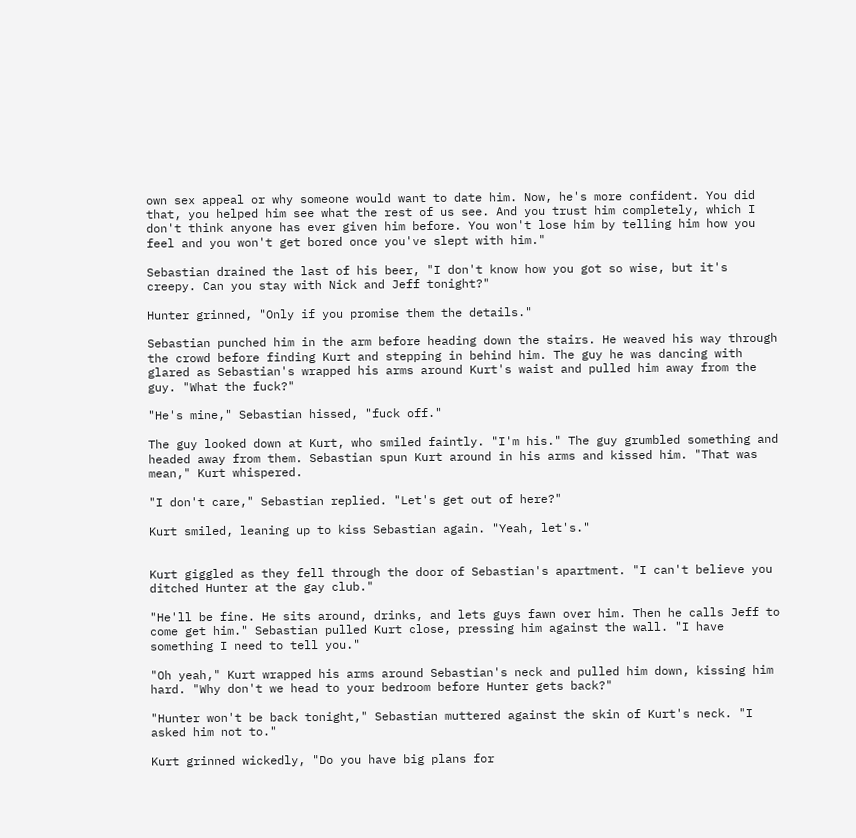own sex appeal or why someone would want to date him. Now, he's more confident. You did that, you helped him see what the rest of us see. And you trust him completely, which I don't think anyone has ever given him before. You won't lose him by telling him how you feel and you won't get bored once you've slept with him."

Sebastian drained the last of his beer, "I don't know how you got so wise, but it's creepy. Can you stay with Nick and Jeff tonight?"

Hunter grinned, "Only if you promise them the details."

Sebastian punched him in the arm before heading down the stairs. He weaved his way through the crowd before finding Kurt and stepping in behind him. The guy he was dancing with glared as Sebastian's wrapped his arms around Kurt's waist and pulled him away from the guy. "What the fuck?"

"He's mine," Sebastian hissed, "fuck off."

The guy looked down at Kurt, who smiled faintly. "I'm his." The guy grumbled something and headed away from them. Sebastian spun Kurt around in his arms and kissed him. "That was mean," Kurt whispered.

"I don't care," Sebastian replied. "Let's get out of here?"

Kurt smiled, leaning up to kiss Sebastian again. "Yeah, let's."


Kurt giggled as they fell through the door of Sebastian's apartment. "I can't believe you ditched Hunter at the gay club."

"He'll be fine. He sits around, drinks, and lets guys fawn over him. Then he calls Jeff to come get him." Sebastian pulled Kurt close, pressing him against the wall. "I have something I need to tell you."

"Oh yeah," Kurt wrapped his arms around Sebastian's neck and pulled him down, kissing him hard. "Why don't we head to your bedroom before Hunter gets back?"

"Hunter won't be back tonight," Sebastian muttered against the skin of Kurt's neck. "I asked him not to."

Kurt grinned wickedly, "Do you have big plans for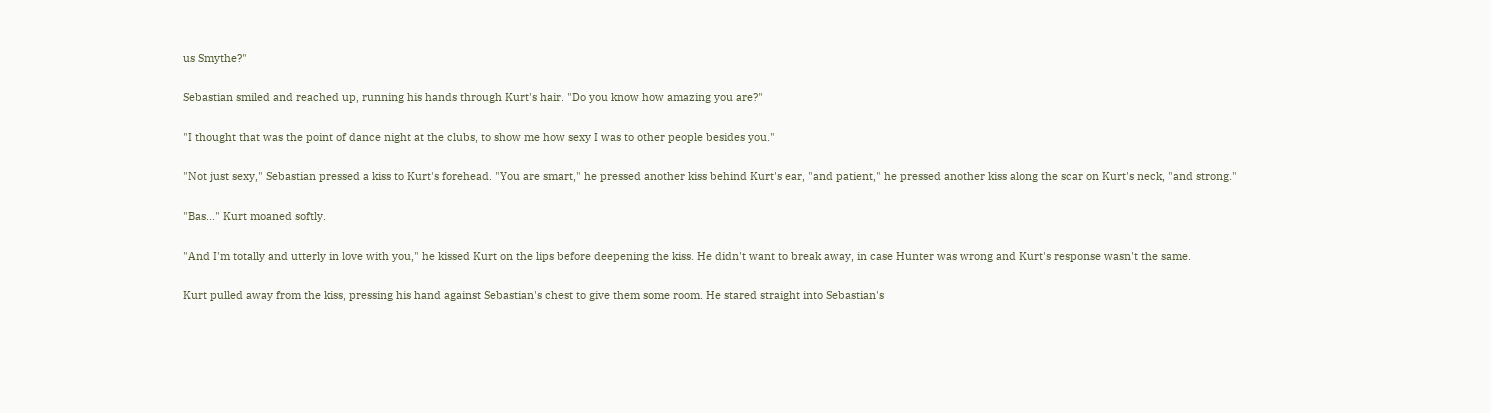us Smythe?"

Sebastian smiled and reached up, running his hands through Kurt's hair. "Do you know how amazing you are?"

"I thought that was the point of dance night at the clubs, to show me how sexy I was to other people besides you."

"Not just sexy," Sebastian pressed a kiss to Kurt's forehead. "You are smart," he pressed another kiss behind Kurt's ear, "and patient," he pressed another kiss along the scar on Kurt's neck, "and strong."

"Bas..." Kurt moaned softly.

"And I'm totally and utterly in love with you," he kissed Kurt on the lips before deepening the kiss. He didn't want to break away, in case Hunter was wrong and Kurt's response wasn't the same.

Kurt pulled away from the kiss, pressing his hand against Sebastian's chest to give them some room. He stared straight into Sebastian's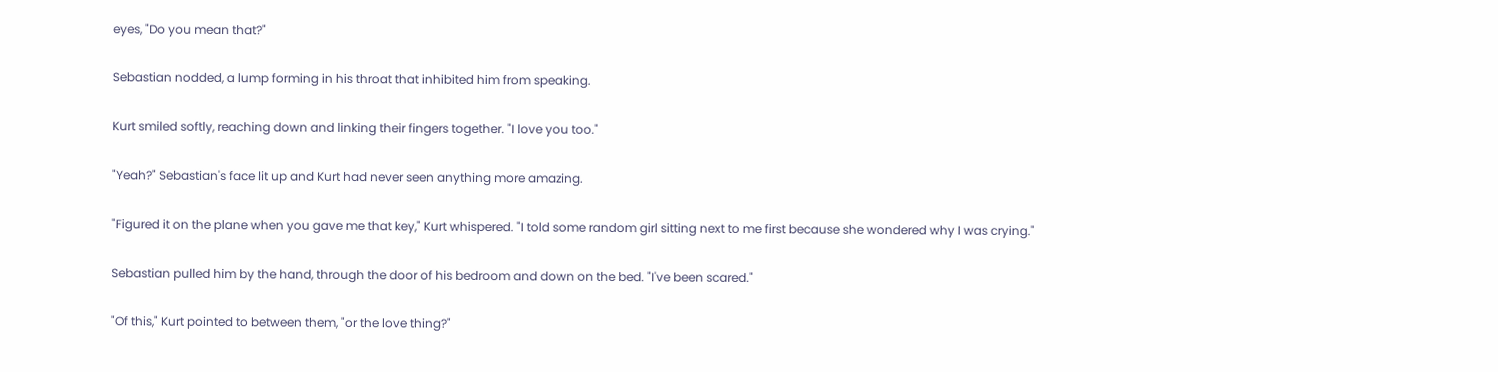eyes, "Do you mean that?"

Sebastian nodded, a lump forming in his throat that inhibited him from speaking.

Kurt smiled softly, reaching down and linking their fingers together. "I love you too."

"Yeah?" Sebastian's face lit up and Kurt had never seen anything more amazing.

"Figured it on the plane when you gave me that key," Kurt whispered. "I told some random girl sitting next to me first because she wondered why I was crying."

Sebastian pulled him by the hand, through the door of his bedroom and down on the bed. "I've been scared."

"Of this," Kurt pointed to between them, "or the love thing?"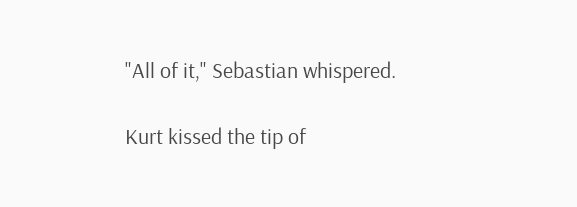"All of it," Sebastian whispered.

Kurt kissed the tip of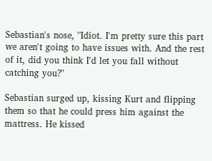Sebastian's nose, "Idiot. I'm pretty sure this part we aren't going to have issues with. And the rest of it, did you think I'd let you fall without catching you?"

Sebastian surged up, kissing Kurt and flipping them so that he could press him against the mattress. He kissed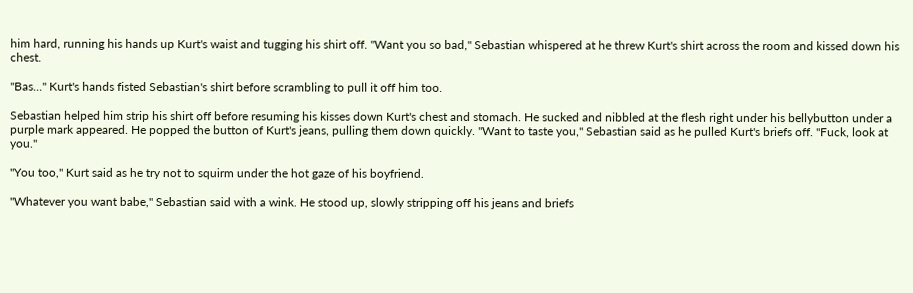him hard, running his hands up Kurt's waist and tugging his shirt off. "Want you so bad," Sebastian whispered at he threw Kurt's shirt across the room and kissed down his chest.

"Bas..." Kurt's hands fisted Sebastian's shirt before scrambling to pull it off him too.

Sebastian helped him strip his shirt off before resuming his kisses down Kurt's chest and stomach. He sucked and nibbled at the flesh right under his bellybutton under a purple mark appeared. He popped the button of Kurt's jeans, pulling them down quickly. "Want to taste you," Sebastian said as he pulled Kurt's briefs off. "Fuck, look at you."

"You too," Kurt said as he try not to squirm under the hot gaze of his boyfriend.

"Whatever you want babe," Sebastian said with a wink. He stood up, slowly stripping off his jeans and briefs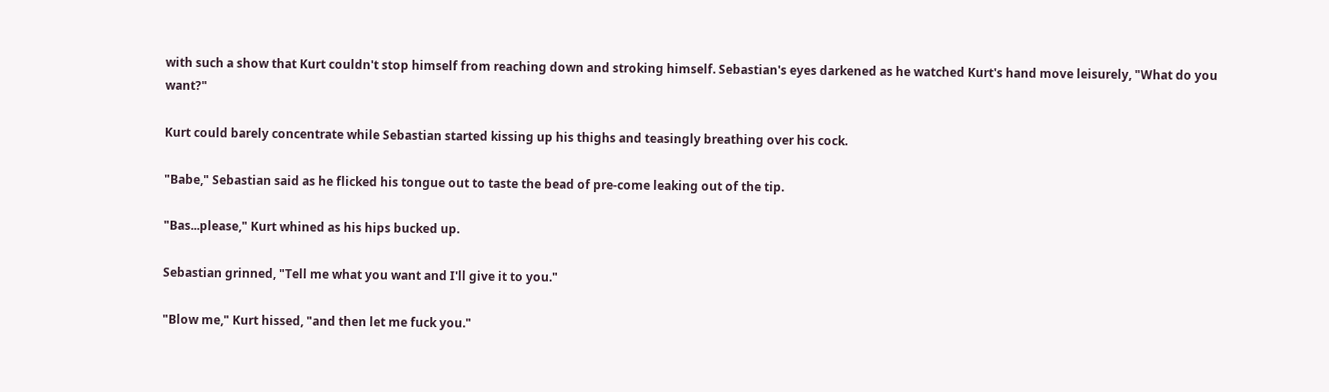with such a show that Kurt couldn't stop himself from reaching down and stroking himself. Sebastian's eyes darkened as he watched Kurt's hand move leisurely, "What do you want?"

Kurt could barely concentrate while Sebastian started kissing up his thighs and teasingly breathing over his cock.

"Babe," Sebastian said as he flicked his tongue out to taste the bead of pre-come leaking out of the tip.

"Bas...please," Kurt whined as his hips bucked up.

Sebastian grinned, "Tell me what you want and I'll give it to you."

"Blow me," Kurt hissed, "and then let me fuck you."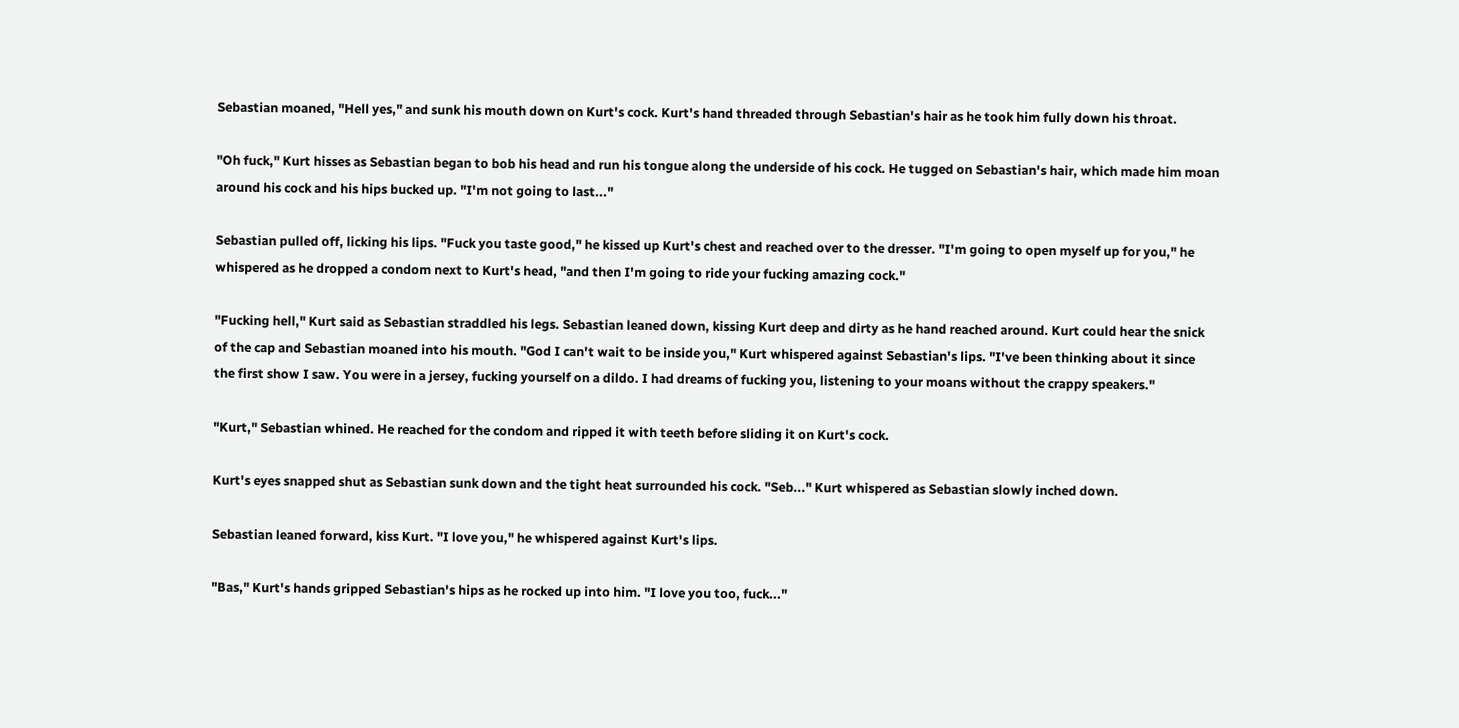Sebastian moaned, "Hell yes," and sunk his mouth down on Kurt's cock. Kurt's hand threaded through Sebastian's hair as he took him fully down his throat.

"Oh fuck," Kurt hisses as Sebastian began to bob his head and run his tongue along the underside of his cock. He tugged on Sebastian's hair, which made him moan around his cock and his hips bucked up. "I'm not going to last..."

Sebastian pulled off, licking his lips. "Fuck you taste good," he kissed up Kurt's chest and reached over to the dresser. "I'm going to open myself up for you," he whispered as he dropped a condom next to Kurt's head, "and then I'm going to ride your fucking amazing cock."

"Fucking hell," Kurt said as Sebastian straddled his legs. Sebastian leaned down, kissing Kurt deep and dirty as he hand reached around. Kurt could hear the snick of the cap and Sebastian moaned into his mouth. "God I can't wait to be inside you," Kurt whispered against Sebastian's lips. "I've been thinking about it since the first show I saw. You were in a jersey, fucking yourself on a dildo. I had dreams of fucking you, listening to your moans without the crappy speakers."

"Kurt," Sebastian whined. He reached for the condom and ripped it with teeth before sliding it on Kurt's cock.

Kurt's eyes snapped shut as Sebastian sunk down and the tight heat surrounded his cock. "Seb..." Kurt whispered as Sebastian slowly inched down.

Sebastian leaned forward, kiss Kurt. "I love you," he whispered against Kurt's lips.

"Bas," Kurt's hands gripped Sebastian's hips as he rocked up into him. "I love you too, fuck..."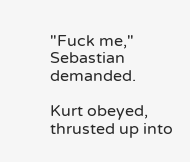"Fuck me," Sebastian demanded.

Kurt obeyed, thrusted up into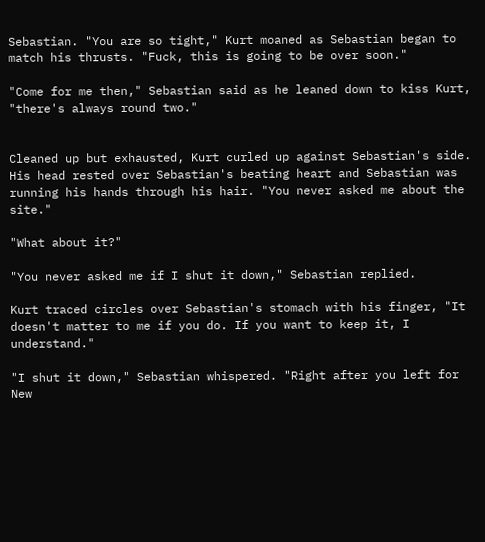Sebastian. "You are so tight," Kurt moaned as Sebastian began to match his thrusts. "Fuck, this is going to be over soon."

"Come for me then," Sebastian said as he leaned down to kiss Kurt, "there's always round two."


Cleaned up but exhausted, Kurt curled up against Sebastian's side. His head rested over Sebastian's beating heart and Sebastian was running his hands through his hair. "You never asked me about the site."

"What about it?"

"You never asked me if I shut it down," Sebastian replied.

Kurt traced circles over Sebastian's stomach with his finger, "It doesn't matter to me if you do. If you want to keep it, I understand."

"I shut it down," Sebastian whispered. "Right after you left for New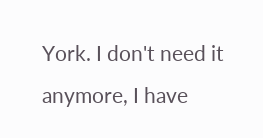York. I don't need it anymore, I have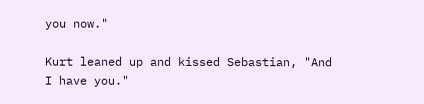you now."

Kurt leaned up and kissed Sebastian, "And I have you."